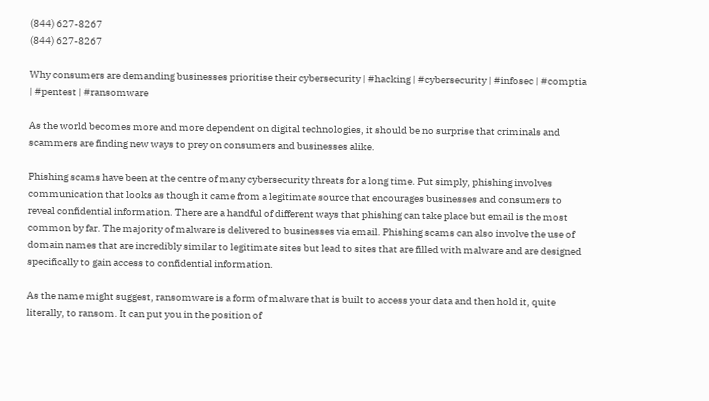(844) 627-8267
(844) 627-8267

Why consumers are demanding businesses prioritise their cybersecurity | #hacking | #cybersecurity | #infosec | #comptia | #pentest | #ransomware

As the world becomes more and more dependent on digital technologies, it should be no surprise that criminals and scammers are finding new ways to prey on consumers and businesses alike.

Phishing scams have been at the centre of many cybersecurity threats for a long time. Put simply, phishing involves communication that looks as though it came from a legitimate source that encourages businesses and consumers to reveal confidential information. There are a handful of different ways that phishing can take place but email is the most common by far. The majority of malware is delivered to businesses via email. Phishing scams can also involve the use of domain names that are incredibly similar to legitimate sites but lead to sites that are filled with malware and are designed specifically to gain access to confidential information.

As the name might suggest, ransomware is a form of malware that is built to access your data and then hold it, quite literally, to ransom. It can put you in the position of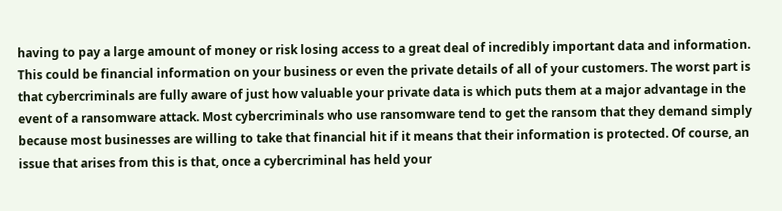having to pay a large amount of money or risk losing access to a great deal of incredibly important data and information. This could be financial information on your business or even the private details of all of your customers. The worst part is that cybercriminals are fully aware of just how valuable your private data is which puts them at a major advantage in the event of a ransomware attack. Most cybercriminals who use ransomware tend to get the ransom that they demand simply because most businesses are willing to take that financial hit if it means that their information is protected. Of course, an issue that arises from this is that, once a cybercriminal has held your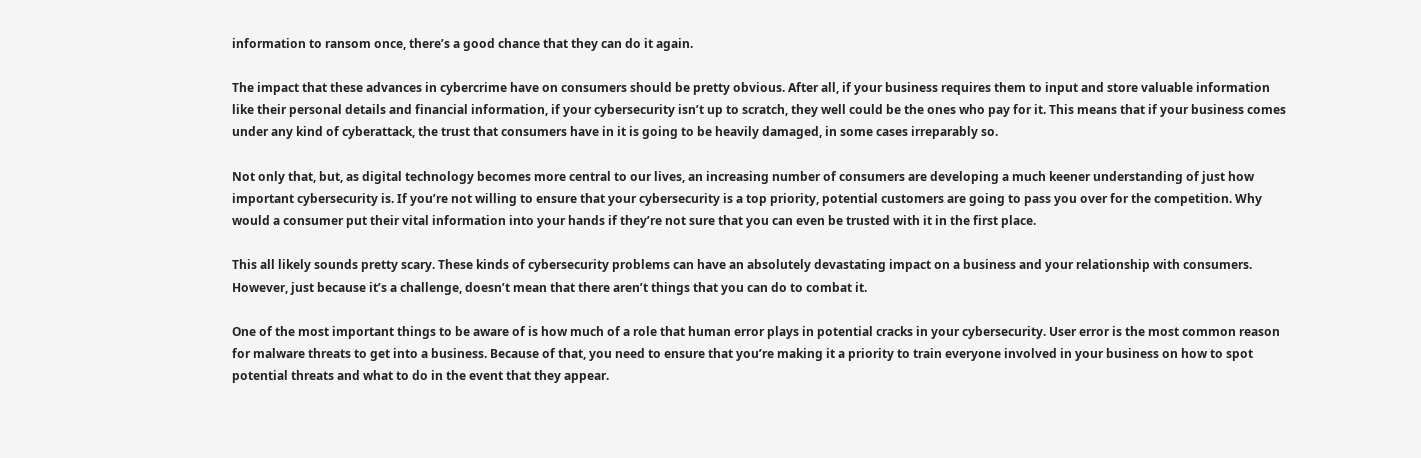information to ransom once, there’s a good chance that they can do it again.

The impact that these advances in cybercrime have on consumers should be pretty obvious. After all, if your business requires them to input and store valuable information like their personal details and financial information, if your cybersecurity isn’t up to scratch, they well could be the ones who pay for it. This means that if your business comes under any kind of cyberattack, the trust that consumers have in it is going to be heavily damaged, in some cases irreparably so.

Not only that, but, as digital technology becomes more central to our lives, an increasing number of consumers are developing a much keener understanding of just how important cybersecurity is. If you’re not willing to ensure that your cybersecurity is a top priority, potential customers are going to pass you over for the competition. Why would a consumer put their vital information into your hands if they’re not sure that you can even be trusted with it in the first place.

This all likely sounds pretty scary. These kinds of cybersecurity problems can have an absolutely devastating impact on a business and your relationship with consumers. However, just because it’s a challenge, doesn’t mean that there aren’t things that you can do to combat it.

One of the most important things to be aware of is how much of a role that human error plays in potential cracks in your cybersecurity. User error is the most common reason for malware threats to get into a business. Because of that, you need to ensure that you’re making it a priority to train everyone involved in your business on how to spot potential threats and what to do in the event that they appear.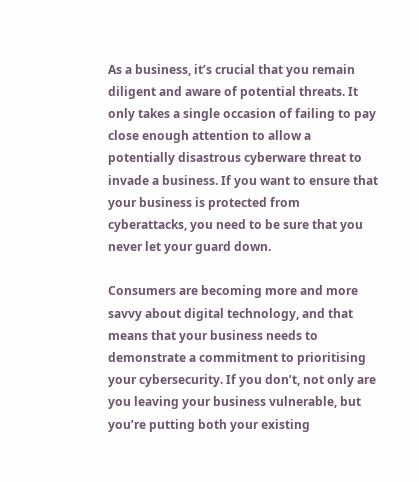As a business, it’s crucial that you remain diligent and aware of potential threats. It only takes a single occasion of failing to pay close enough attention to allow a potentially disastrous cyberware threat to invade a business. If you want to ensure that your business is protected from cyberattacks, you need to be sure that you never let your guard down.

Consumers are becoming more and more savvy about digital technology, and that means that your business needs to demonstrate a commitment to prioritising your cybersecurity. If you don’t, not only are you leaving your business vulnerable, but you’re putting both your existing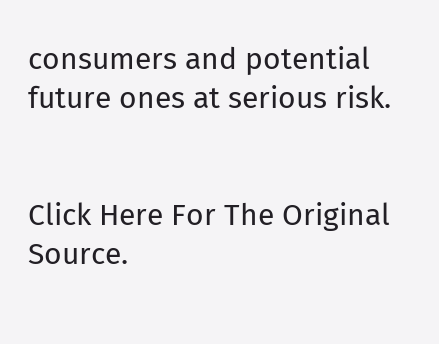consumers and potential future ones at serious risk.


Click Here For The Original Source.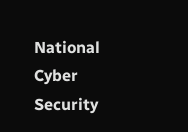National Cyber Security